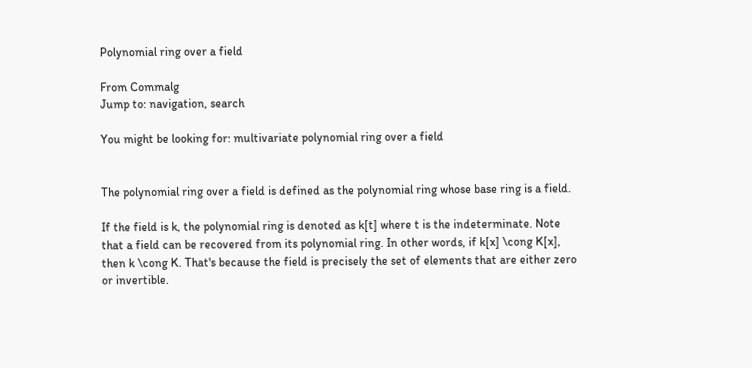Polynomial ring over a field

From Commalg
Jump to: navigation, search

You might be looking for: multivariate polynomial ring over a field


The polynomial ring over a field is defined as the polynomial ring whose base ring is a field.

If the field is k, the polynomial ring is denoted as k[t] where t is the indeterminate. Note that a field can be recovered from its polynomial ring. In other words, if k[x] \cong K[x], then k \cong K. That's because the field is precisely the set of elements that are either zero or invertible.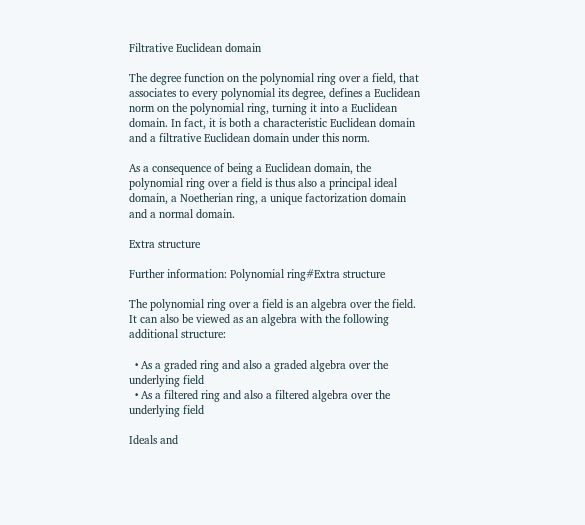Filtrative Euclidean domain

The degree function on the polynomial ring over a field, that associates to every polynomial its degree, defines a Euclidean norm on the polynomial ring, turning it into a Euclidean domain. In fact, it is both a characteristic Euclidean domain and a filtrative Euclidean domain under this norm.

As a consequence of being a Euclidean domain, the polynomial ring over a field is thus also a principal ideal domain, a Noetherian ring, a unique factorization domain and a normal domain.

Extra structure

Further information: Polynomial ring#Extra structure

The polynomial ring over a field is an algebra over the field. It can also be viewed as an algebra with the following additional structure:

  • As a graded ring and also a graded algebra over the underlying field
  • As a filtered ring and also a filtered algebra over the underlying field

Ideals and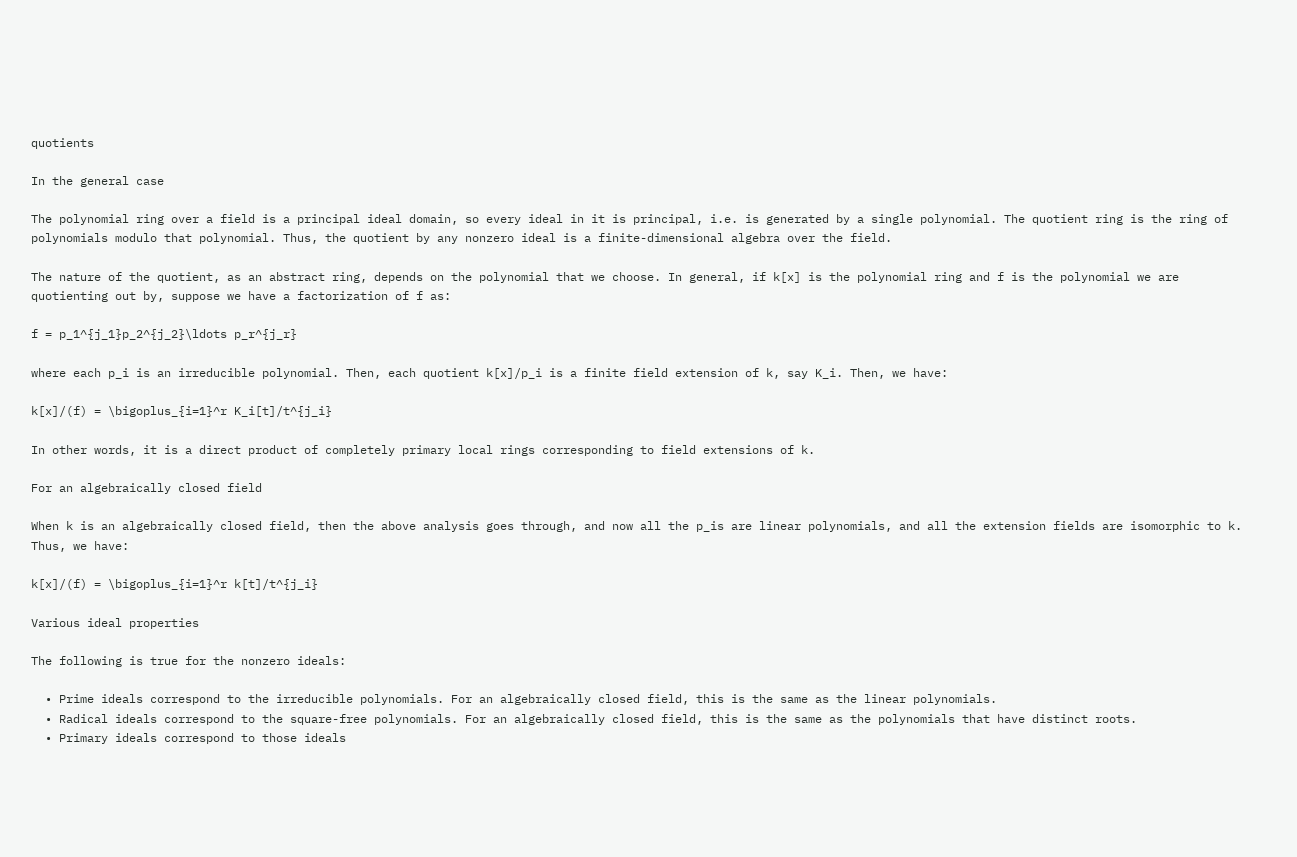quotients

In the general case

The polynomial ring over a field is a principal ideal domain, so every ideal in it is principal, i.e. is generated by a single polynomial. The quotient ring is the ring of polynomials modulo that polynomial. Thus, the quotient by any nonzero ideal is a finite-dimensional algebra over the field.

The nature of the quotient, as an abstract ring, depends on the polynomial that we choose. In general, if k[x] is the polynomial ring and f is the polynomial we are quotienting out by, suppose we have a factorization of f as:

f = p_1^{j_1}p_2^{j_2}\ldots p_r^{j_r}

where each p_i is an irreducible polynomial. Then, each quotient k[x]/p_i is a finite field extension of k, say K_i. Then, we have:

k[x]/(f) = \bigoplus_{i=1}^r K_i[t]/t^{j_i}

In other words, it is a direct product of completely primary local rings corresponding to field extensions of k.

For an algebraically closed field

When k is an algebraically closed field, then the above analysis goes through, and now all the p_is are linear polynomials, and all the extension fields are isomorphic to k. Thus, we have:

k[x]/(f) = \bigoplus_{i=1}^r k[t]/t^{j_i}

Various ideal properties

The following is true for the nonzero ideals:

  • Prime ideals correspond to the irreducible polynomials. For an algebraically closed field, this is the same as the linear polynomials.
  • Radical ideals correspond to the square-free polynomials. For an algebraically closed field, this is the same as the polynomials that have distinct roots.
  • Primary ideals correspond to those ideals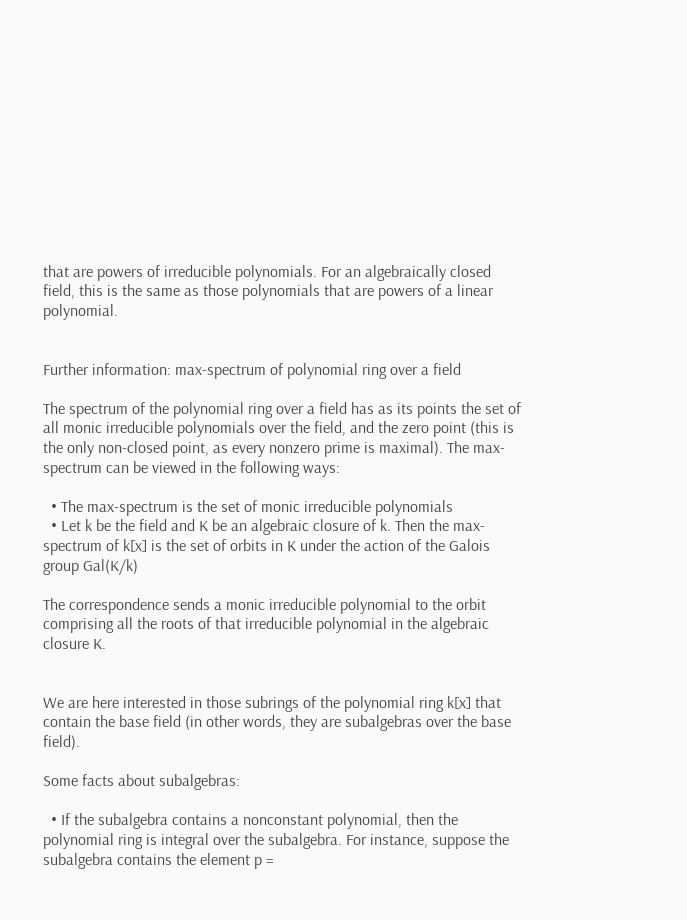that are powers of irreducible polynomials. For an algebraically closed field, this is the same as those polynomials that are powers of a linear polynomial.


Further information: max-spectrum of polynomial ring over a field

The spectrum of the polynomial ring over a field has as its points the set of all monic irreducible polynomials over the field, and the zero point (this is the only non-closed point, as every nonzero prime is maximal). The max-spectrum can be viewed in the following ways:

  • The max-spectrum is the set of monic irreducible polynomials
  • Let k be the field and K be an algebraic closure of k. Then the max-spectrum of k[x] is the set of orbits in K under the action of the Galois group Gal(K/k)

The correspondence sends a monic irreducible polynomial to the orbit comprising all the roots of that irreducible polynomial in the algebraic closure K.


We are here interested in those subrings of the polynomial ring k[x] that contain the base field (in other words, they are subalgebras over the base field).

Some facts about subalgebras:

  • If the subalgebra contains a nonconstant polynomial, then the polynomial ring is integral over the subalgebra. For instance, suppose the subalgebra contains the element p =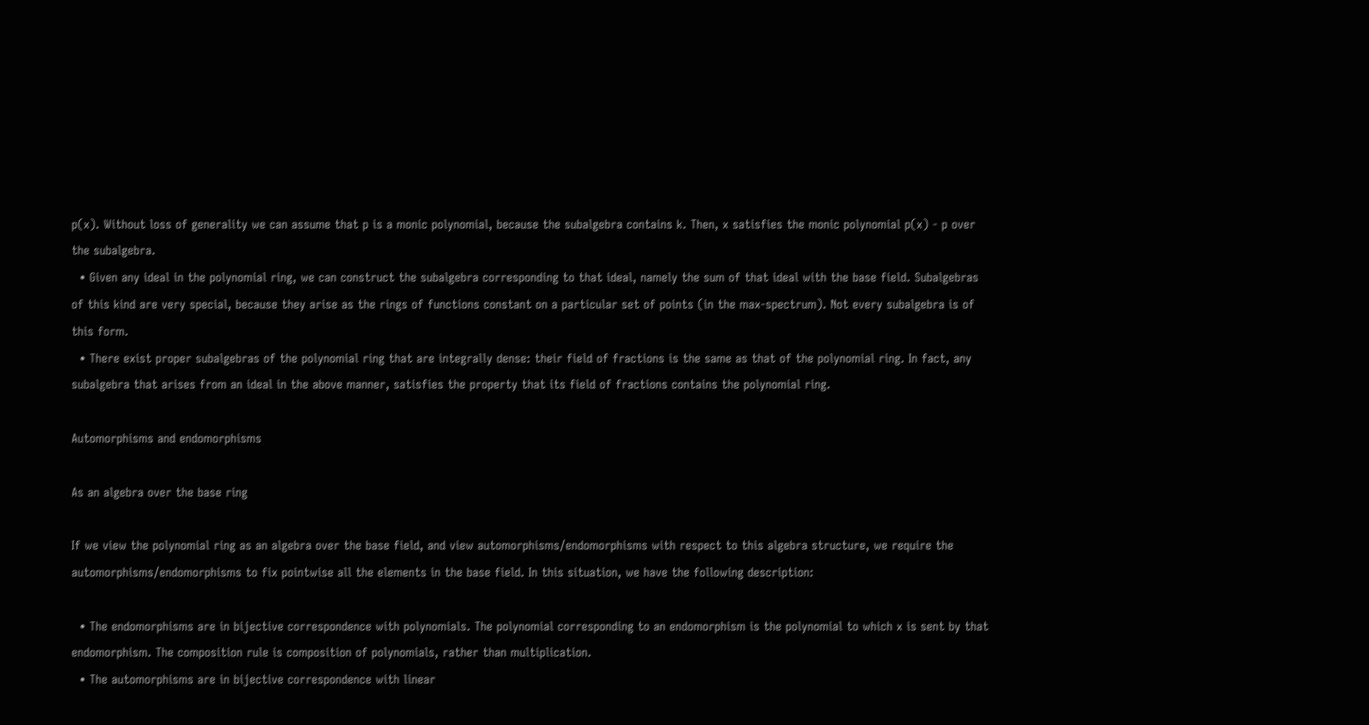p(x). Without loss of generality we can assume that p is a monic polynomial, because the subalgebra contains k. Then, x satisfies the monic polynomial p(x) - p over the subalgebra.
  • Given any ideal in the polynomial ring, we can construct the subalgebra corresponding to that ideal, namely the sum of that ideal with the base field. Subalgebras of this kind are very special, because they arise as the rings of functions constant on a particular set of points (in the max-spectrum). Not every subalgebra is of this form.
  • There exist proper subalgebras of the polynomial ring that are integrally dense: their field of fractions is the same as that of the polynomial ring. In fact, any subalgebra that arises from an ideal in the above manner, satisfies the property that its field of fractions contains the polynomial ring.

Automorphisms and endomorphisms

As an algebra over the base ring

If we view the polynomial ring as an algebra over the base field, and view automorphisms/endomorphisms with respect to this algebra structure, we require the automorphisms/endomorphisms to fix pointwise all the elements in the base field. In this situation, we have the following description:

  • The endomorphisms are in bijective correspondence with polynomials. The polynomial corresponding to an endomorphism is the polynomial to which x is sent by that endomorphism. The composition rule is composition of polynomials, rather than multiplication.
  • The automorphisms are in bijective correspondence with linear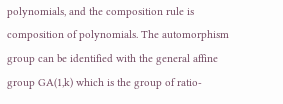polynomials, and the composition rule is composition of polynomials. The automorphism group can be identified with the general affine group GA(1,k) which is the group of ratio-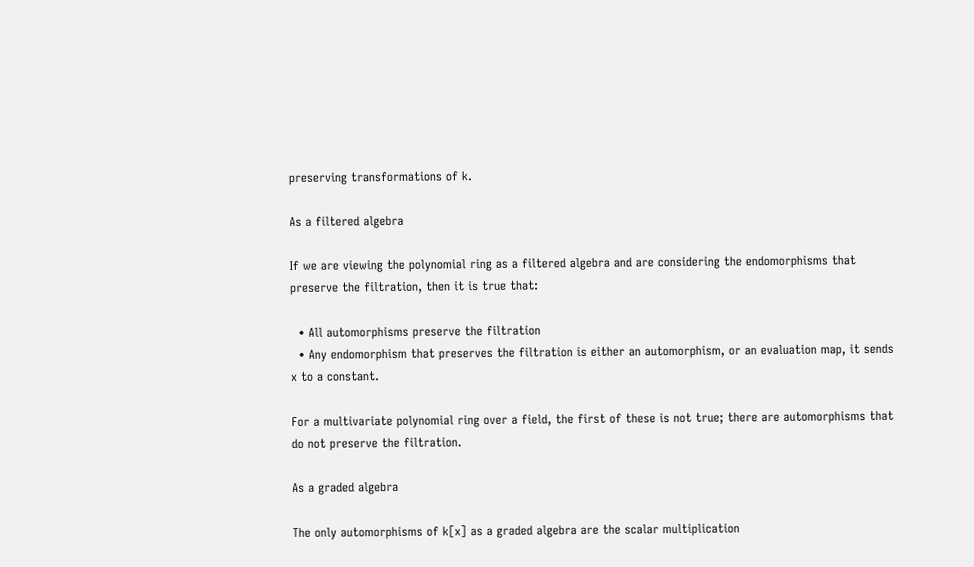preserving transformations of k.

As a filtered algebra

If we are viewing the polynomial ring as a filtered algebra and are considering the endomorphisms that preserve the filtration, then it is true that:

  • All automorphisms preserve the filtration
  • Any endomorphism that preserves the filtration is either an automorphism, or an evaluation map, it sends x to a constant.

For a multivariate polynomial ring over a field, the first of these is not true; there are automorphisms that do not preserve the filtration.

As a graded algebra

The only automorphisms of k[x] as a graded algebra are the scalar multiplication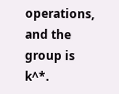operations, and the group is k^*.